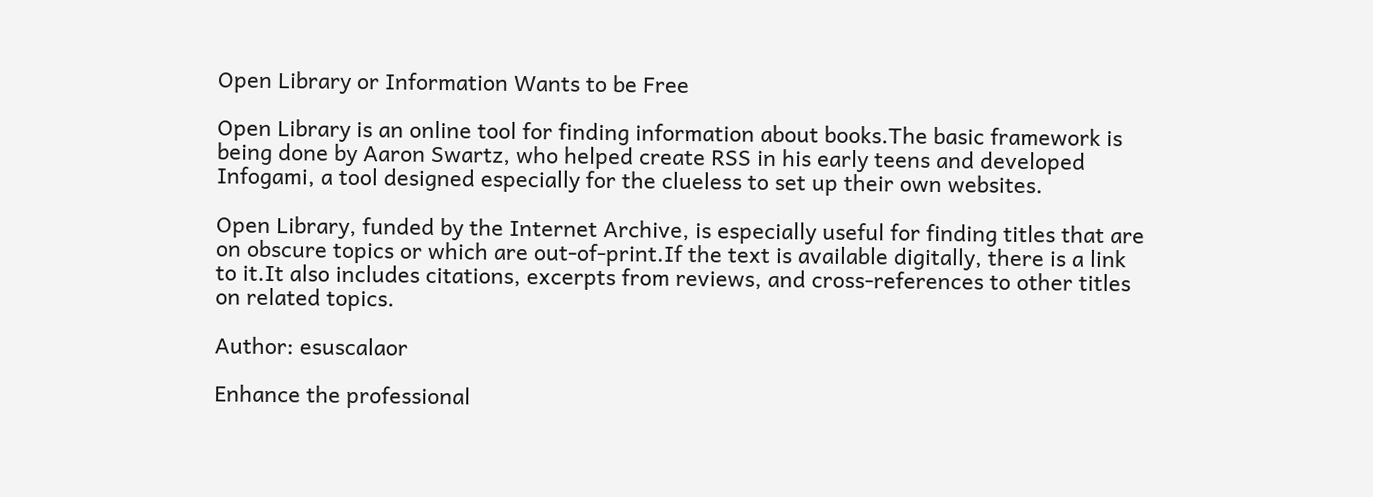Open Library or Information Wants to be Free

Open Library is an online tool for finding information about books.The basic framework is being done by Aaron Swartz, who helped create RSS in his early teens and developed Infogami, a tool designed especially for the clueless to set up their own websites.

Open Library, funded by the Internet Archive, is especially useful for finding titles that are on obscure topics or which are out-of-print.If the text is available digitally, there is a link to it.It also includes citations, excerpts from reviews, and cross-references to other titles on related topics.

Author: esuscalaor

Enhance the professional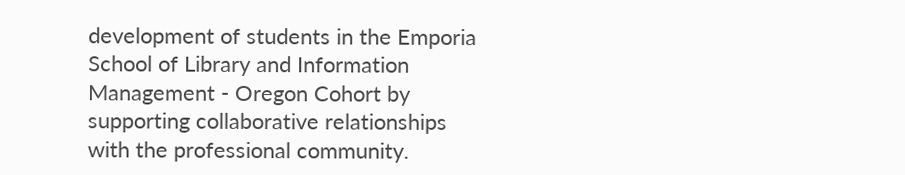development of students in the Emporia School of Library and Information Management - Oregon Cohort by supporting collaborative relationships with the professional community.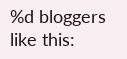%d bloggers like this: